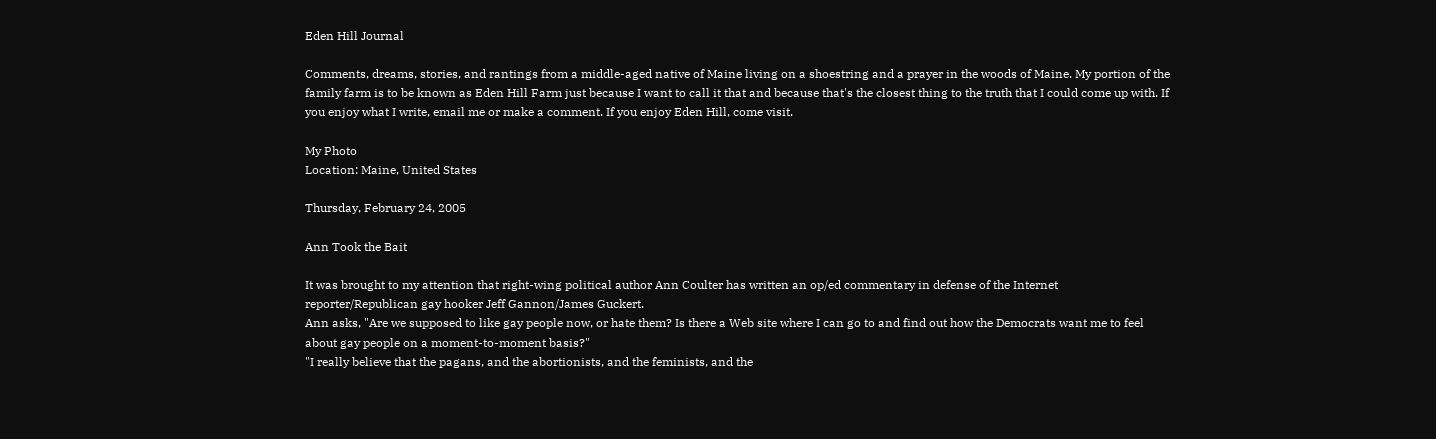Eden Hill Journal

Comments, dreams, stories, and rantings from a middle-aged native of Maine living on a shoestring and a prayer in the woods of Maine. My portion of the family farm is to be known as Eden Hill Farm just because I want to call it that and because that's the closest thing to the truth that I could come up with. If you enjoy what I write, email me or make a comment. If you enjoy Eden Hill, come visit.

My Photo
Location: Maine, United States

Thursday, February 24, 2005

Ann Took the Bait

It was brought to my attention that right-wing political author Ann Coulter has written an op/ed commentary in defense of the Internet reporter/Republican gay hooker Jeff Gannon/James Guckert.
Ann asks, "Are we supposed to like gay people now, or hate them? Is there a Web site where I can go to and find out how the Democrats want me to feel about gay people on a moment-to-moment basis?"
"I really believe that the pagans, and the abortionists, and the feminists, and the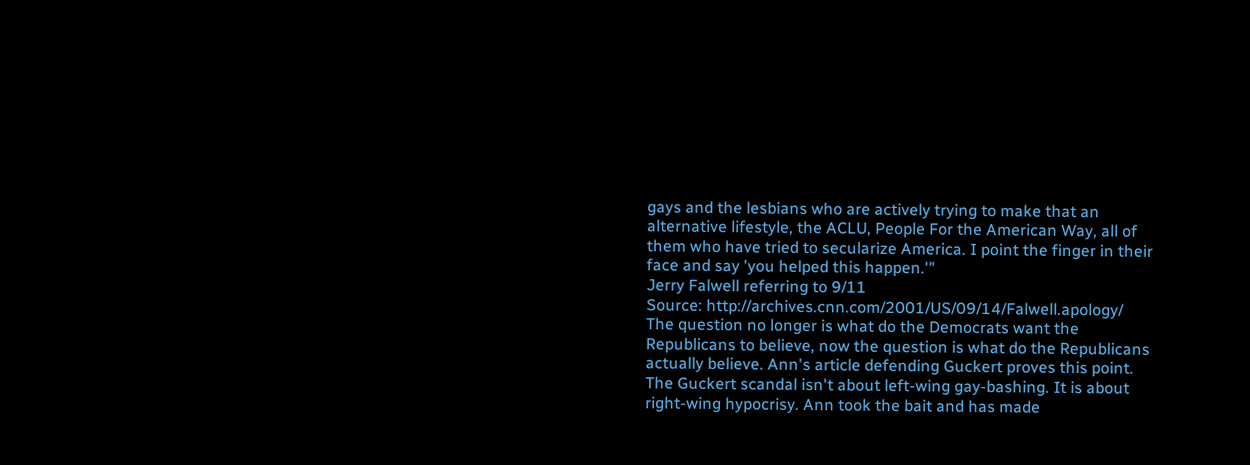gays and the lesbians who are actively trying to make that an alternative lifestyle, the ACLU, People For the American Way, all of them who have tried to secularize America. I point the finger in their face and say 'you helped this happen.'"
Jerry Falwell referring to 9/11
Source: http://archives.cnn.com/2001/US/09/14/Falwell.apology/
The question no longer is what do the Democrats want the Republicans to believe, now the question is what do the Republicans actually believe. Ann's article defending Guckert proves this point. The Guckert scandal isn't about left-wing gay-bashing. It is about right-wing hypocrisy. Ann took the bait and has made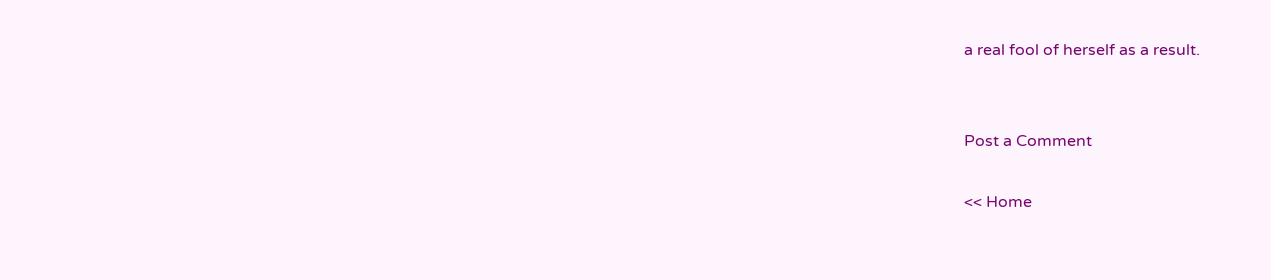a real fool of herself as a result.


Post a Comment

<< Home